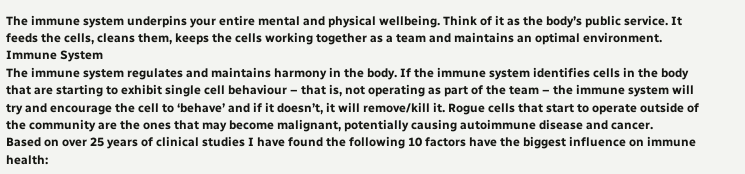The immune system underpins your entire mental and physical wellbeing. Think of it as the body’s public service. It feeds the cells, cleans them, keeps the cells working together as a team and maintains an optimal environment. Immune System
The immune system regulates and maintains harmony in the body. If the immune system identifies cells in the body that are starting to exhibit single cell behaviour – that is, not operating as part of the team – the immune system will try and encourage the cell to ‘behave’ and if it doesn’t, it will remove/kill it. Rogue cells that start to operate outside of the community are the ones that may become malignant, potentially causing autoimmune disease and cancer.
Based on over 25 years of clinical studies I have found the following 10 factors have the biggest influence on immune health: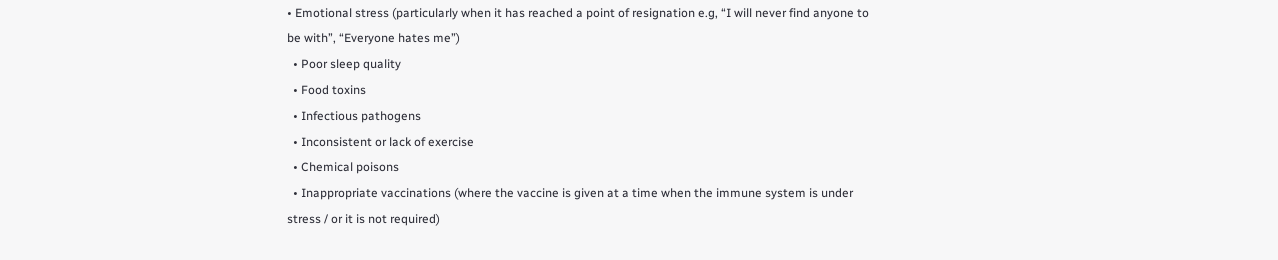• Emotional stress (particularly when it has reached a point of resignation e.g, “I will never find anyone to be with”, “Everyone hates me”)
  • Poor sleep quality
  • Food toxins
  • Infectious pathogens
  • Inconsistent or lack of exercise
  • Chemical poisons
  • Inappropriate vaccinations (where the vaccine is given at a time when the immune system is under stress / or it is not required)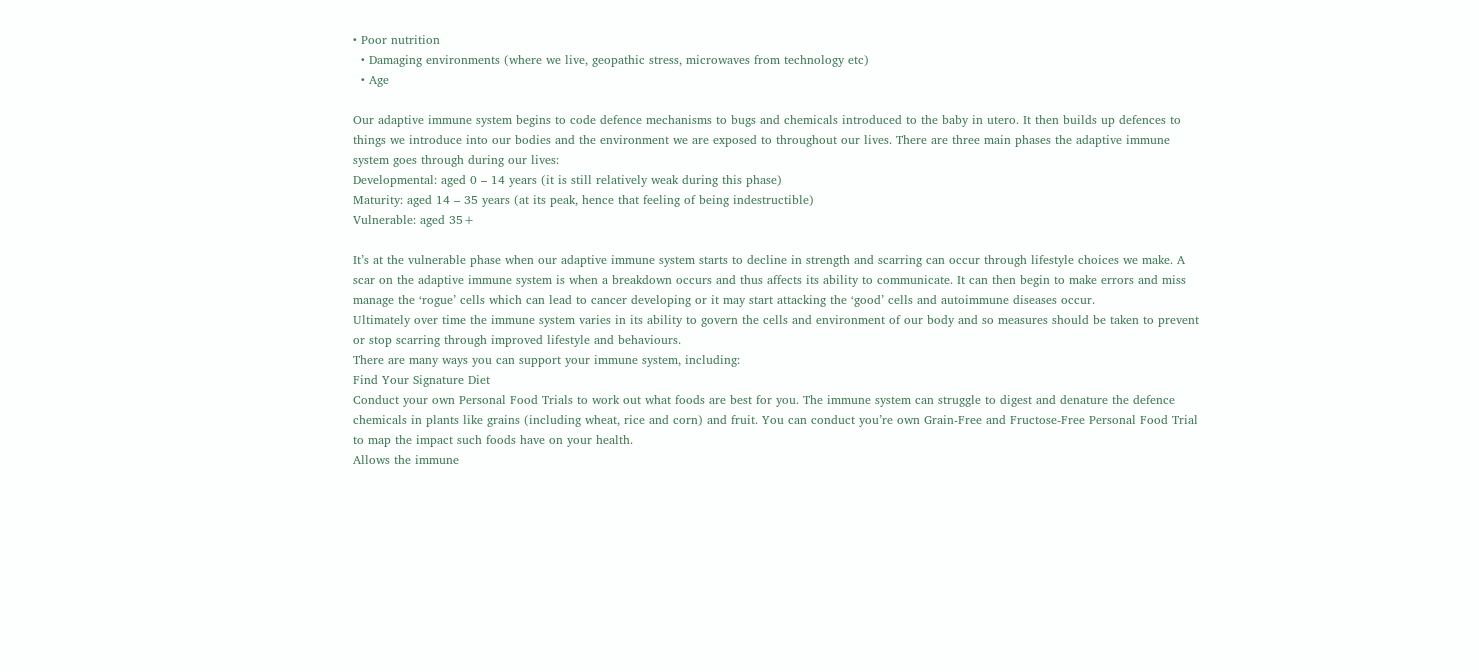• Poor nutrition
  • Damaging environments (where we live, geopathic stress, microwaves from technology etc)
  • Age

Our adaptive immune system begins to code defence mechanisms to bugs and chemicals introduced to the baby in utero. It then builds up defences to things we introduce into our bodies and the environment we are exposed to throughout our lives. There are three main phases the adaptive immune system goes through during our lives:
Developmental: aged 0 – 14 years (it is still relatively weak during this phase)
Maturity: aged 14 – 35 years (at its peak, hence that feeling of being indestructible)
Vulnerable: aged 35+

It’s at the vulnerable phase when our adaptive immune system starts to decline in strength and scarring can occur through lifestyle choices we make. A scar on the adaptive immune system is when a breakdown occurs and thus affects its ability to communicate. It can then begin to make errors and miss manage the ‘rogue’ cells which can lead to cancer developing or it may start attacking the ‘good’ cells and autoimmune diseases occur.
Ultimately over time the immune system varies in its ability to govern the cells and environment of our body and so measures should be taken to prevent or stop scarring through improved lifestyle and behaviours.
There are many ways you can support your immune system, including:
Find Your Signature Diet
Conduct your own Personal Food Trials to work out what foods are best for you. The immune system can struggle to digest and denature the defence chemicals in plants like grains (including wheat, rice and corn) and fruit. You can conduct you’re own Grain-Free and Fructose-Free Personal Food Trial to map the impact such foods have on your health.
Allows the immune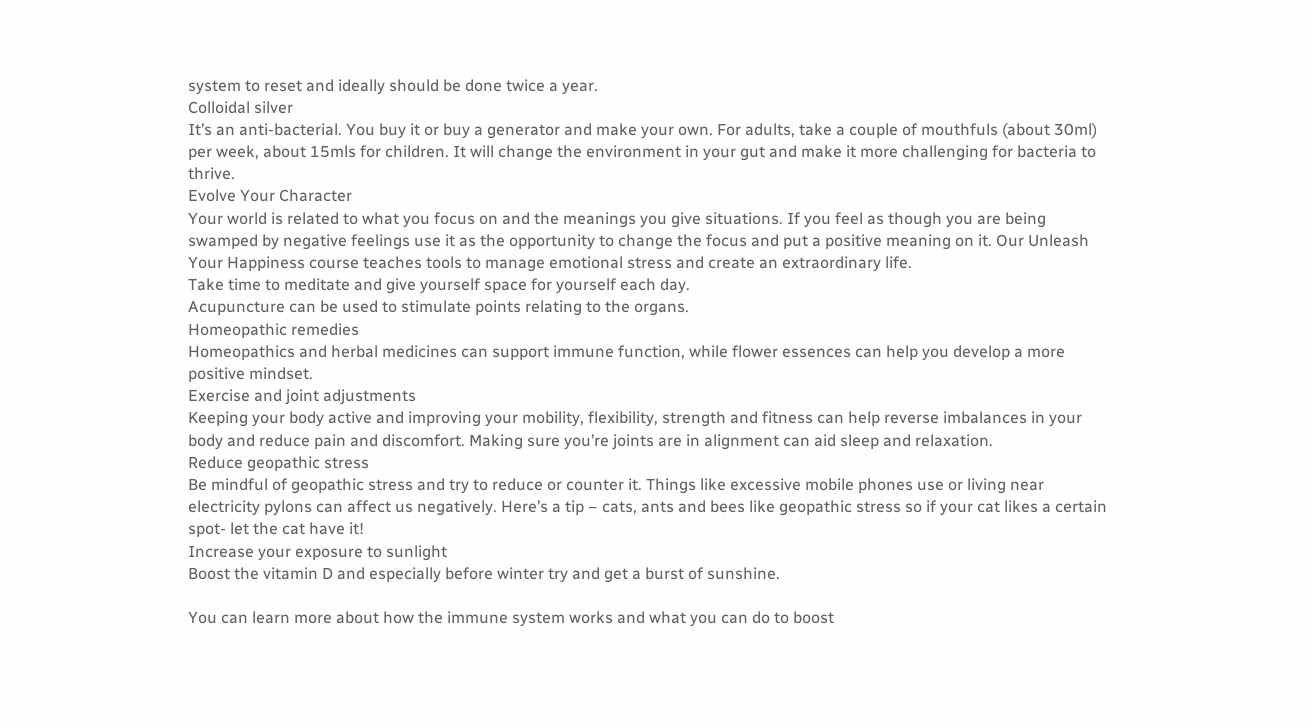system to reset and ideally should be done twice a year.
Colloidal silver
It’s an anti-bacterial. You buy it or buy a generator and make your own. For adults, take a couple of mouthfuls (about 30ml) per week, about 15mls for children. It will change the environment in your gut and make it more challenging for bacteria to thrive.
Evolve Your Character
Your world is related to what you focus on and the meanings you give situations. If you feel as though you are being swamped by negative feelings use it as the opportunity to change the focus and put a positive meaning on it. Our Unleash Your Happiness course teaches tools to manage emotional stress and create an extraordinary life.
Take time to meditate and give yourself space for yourself each day.
Acupuncture can be used to stimulate points relating to the organs.
Homeopathic remedies
Homeopathics and herbal medicines can support immune function, while flower essences can help you develop a more positive mindset.
Exercise and joint adjustments
Keeping your body active and improving your mobility, flexibility, strength and fitness can help reverse imbalances in your body and reduce pain and discomfort. Making sure you’re joints are in alignment can aid sleep and relaxation.
Reduce geopathic stress
Be mindful of geopathic stress and try to reduce or counter it. Things like excessive mobile phones use or living near electricity pylons can affect us negatively. Here’s a tip – cats, ants and bees like geopathic stress so if your cat likes a certain spot- let the cat have it!
Increase your exposure to sunlight
Boost the vitamin D and especially before winter try and get a burst of sunshine.

You can learn more about how the immune system works and what you can do to boost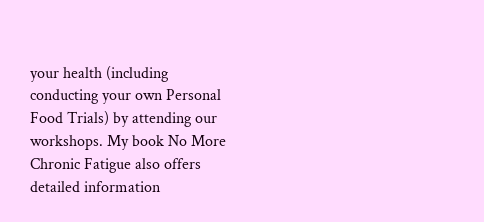your health (including conducting your own Personal Food Trials) by attending our workshops. My book No More Chronic Fatigue also offers detailed information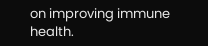on improving immune health.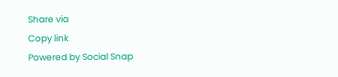Share via
Copy link
Powered by Social Snap